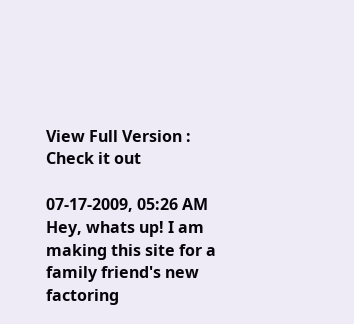View Full Version : Check it out

07-17-2009, 05:26 AM
Hey, whats up! I am making this site for a family friend's new factoring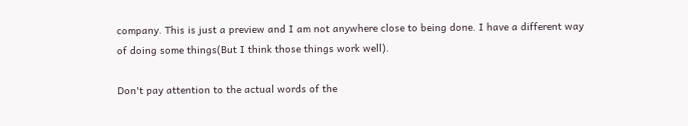company. This is just a preview and I am not anywhere close to being done. I have a different way of doing some things(But I think those things work well).

Don't pay attention to the actual words of the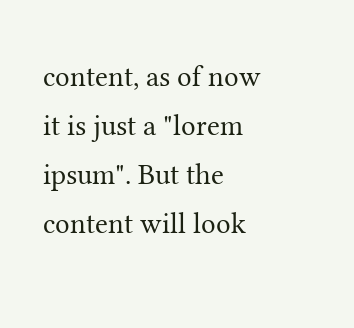content, as of now it is just a "lorem ipsum". But the content will look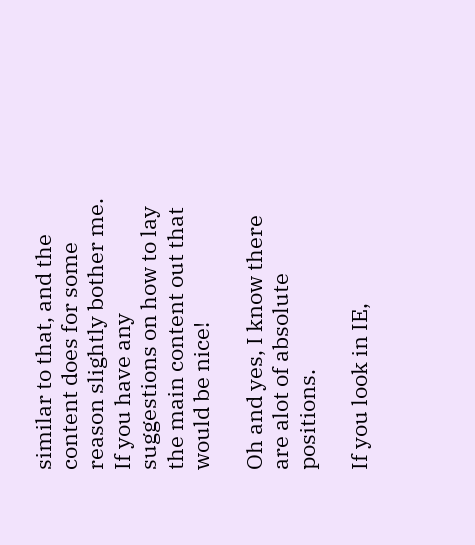similar to that, and the content does for some reason slightly bother me. If you have any suggestions on how to lay the main content out that would be nice!

Oh and yes, I know there are alot of absolute positions.

If you look in IE,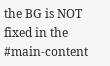the BG is NOT fixed in the #main-content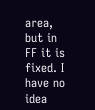area, but in FF it is fixed. I have no idea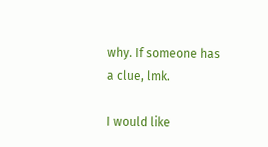why. If someone has a clue, lmk.

I would like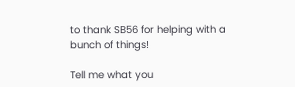to thank SB56 for helping with a bunch of things!

Tell me what you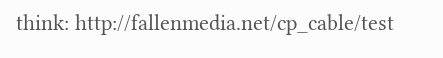think: http://fallenmedia.net/cp_cable/test